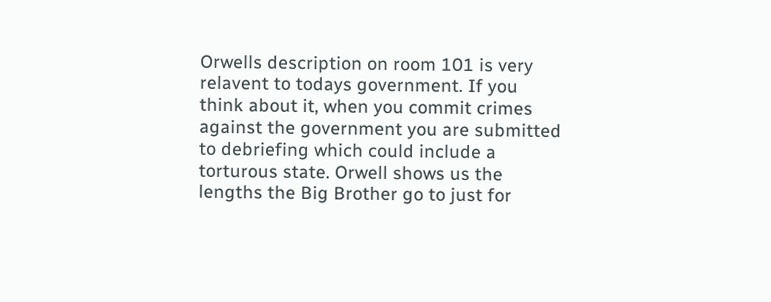Orwells description on room 101 is very relavent to todays government. If you think about it, when you commit crimes against the government you are submitted to debriefing which could include a torturous state. Orwell shows us the lengths the Big Brother go to just for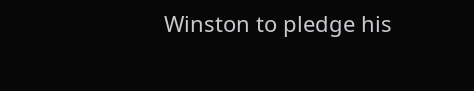Winston to pledge his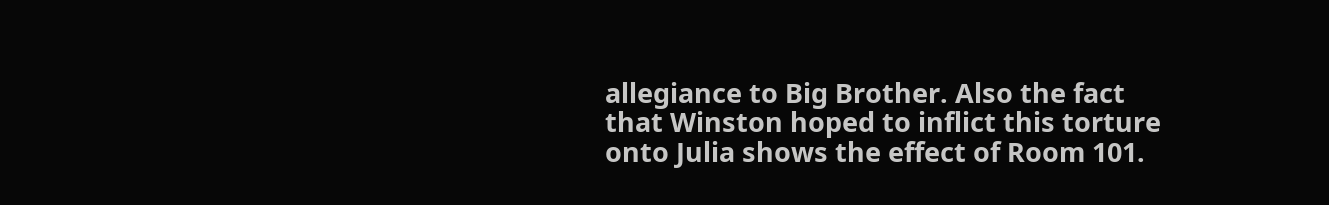allegiance to Big Brother. Also the fact that Winston hoped to inflict this torture onto Julia shows the effect of Room 101.